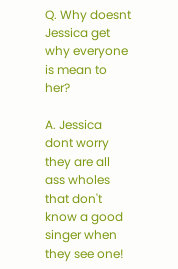Q. Why doesnt Jessica get why everyone is mean to her?

A. Jessica dont worry they are all ass wholes that don't know a good singer when they see one!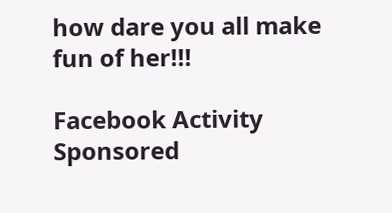how dare you all make fun of her!!!

Facebook Activity
Sponsored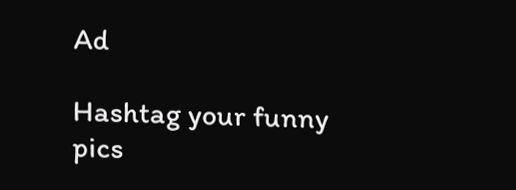Ad

Hashtag your funny pics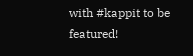with #kappit to be featured!